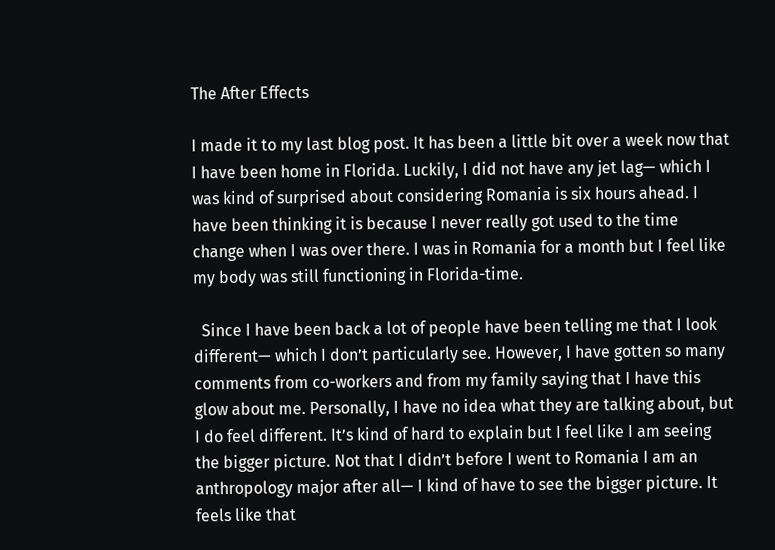The After Effects

I made it to my last blog post. It has been a little bit over a week now that I have been home in Florida. Luckily, I did not have any jet lag— which I was kind of surprised about considering Romania is six hours ahead. I have been thinking it is because I never really got used to the time change when I was over there. I was in Romania for a month but I feel like my body was still functioning in Florida-time.

  Since I have been back a lot of people have been telling me that I look different— which I don’t particularly see. However, I have gotten so many comments from co-workers and from my family saying that I have this glow about me. Personally, I have no idea what they are talking about, but I do feel different. It’s kind of hard to explain but I feel like I am seeing the bigger picture. Not that I didn’t before I went to Romania I am an anthropology major after all— I kind of have to see the bigger picture. It feels like that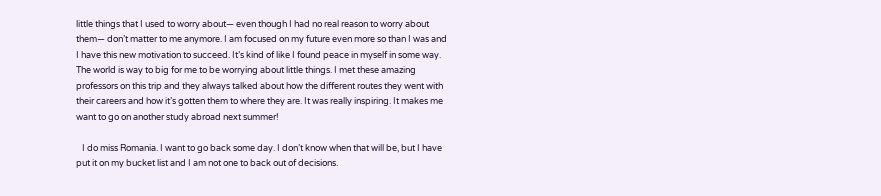little things that I used to worry about— even though I had no real reason to worry about them— don’t matter to me anymore. I am focused on my future even more so than I was and I have this new motivation to succeed. It’s kind of like I found peace in myself in some way. The world is way to big for me to be worrying about little things. I met these amazing professors on this trip and they always talked about how the different routes they went with their careers and how it’s gotten them to where they are. It was really inspiring. It makes me want to go on another study abroad next summer!

   I do miss Romania. I want to go back some day. I don’t know when that will be, but I have put it on my bucket list and I am not one to back out of decisions.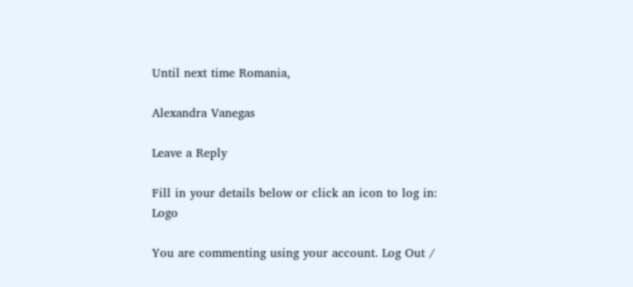Until next time Romania,

Alexandra Vanegas

Leave a Reply

Fill in your details below or click an icon to log in: Logo

You are commenting using your account. Log Out /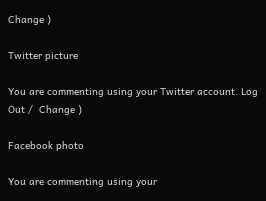Change )

Twitter picture

You are commenting using your Twitter account. Log Out /  Change )

Facebook photo

You are commenting using your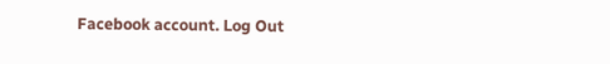Facebook account. Log Out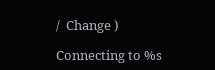/  Change )

Connecting to %s